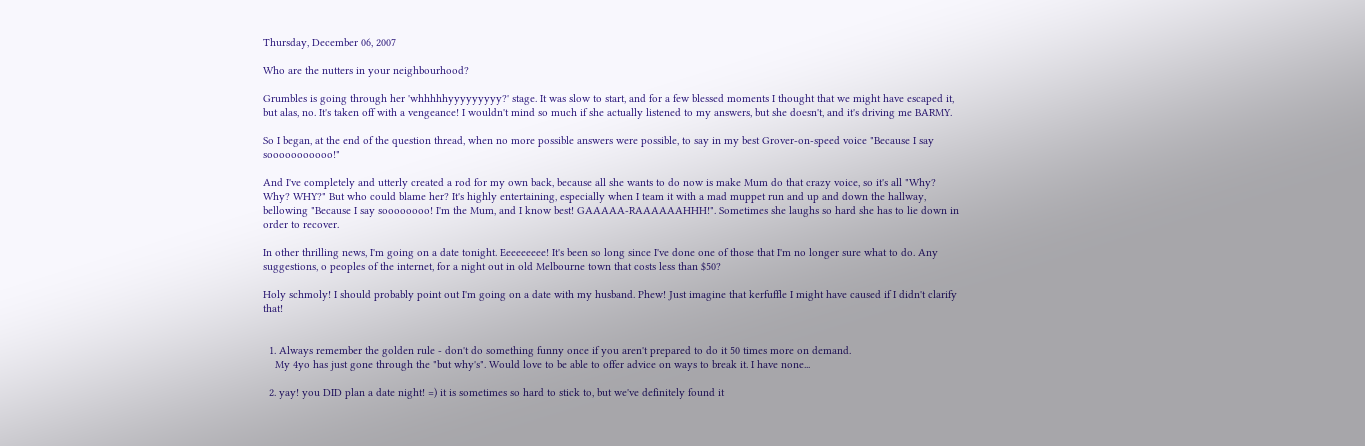Thursday, December 06, 2007

Who are the nutters in your neighbourhood?

Grumbles is going through her 'whhhhhyyyyyyyyy?' stage. It was slow to start, and for a few blessed moments I thought that we might have escaped it, but alas, no. It's taken off with a vengeance! I wouldn't mind so much if she actually listened to my answers, but she doesn't, and it's driving me BARMY.

So I began, at the end of the question thread, when no more possible answers were possible, to say in my best Grover-on-speed voice "Because I say sooooooooooo!"

And I've completely and utterly created a rod for my own back, because all she wants to do now is make Mum do that crazy voice, so it's all "Why? Why? WHY?" But who could blame her? It's highly entertaining, especially when I team it with a mad muppet run and up and down the hallway, bellowing "Because I say soooooooo! I'm the Mum, and I know best! GAAAAA-RAAAAAAHHH!". Sometimes she laughs so hard she has to lie down in order to recover.

In other thrilling news, I'm going on a date tonight. Eeeeeeeee! It's been so long since I've done one of those that I'm no longer sure what to do. Any suggestions, o peoples of the internet, for a night out in old Melbourne town that costs less than $50?

Holy schmoly! I should probably point out I'm going on a date with my husband. Phew! Just imagine that kerfuffle I might have caused if I didn't clarify that!


  1. Always remember the golden rule - don't do something funny once if you aren't prepared to do it 50 times more on demand.
    My 4yo has just gone through the "but why's". Would love to be able to offer advice on ways to break it. I have none...

  2. yay! you DID plan a date night! =) it is sometimes so hard to stick to, but we've definitely found it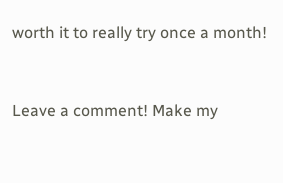worth it to really try once a month!


Leave a comment! Make my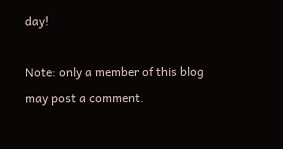day!

Note: only a member of this blog may post a comment.